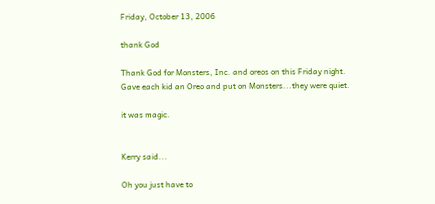Friday, October 13, 2006

thank God

Thank God for Monsters, Inc. and oreos on this Friday night. Gave each kid an Oreo and put on Monsters...they were quiet.

it was magic.


Kerry said...

Oh you just have to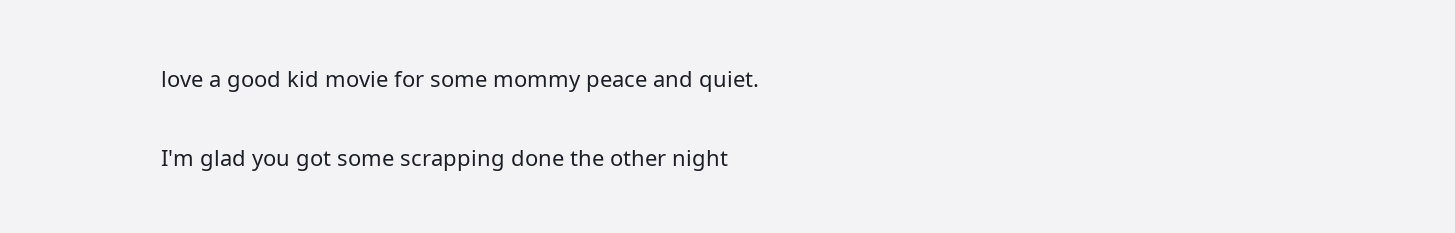love a good kid movie for some mommy peace and quiet.

I'm glad you got some scrapping done the other night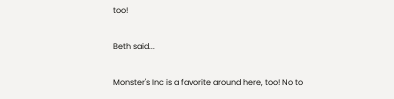too!

Beth said...

Monster's Inc is a favorite around here, too! No to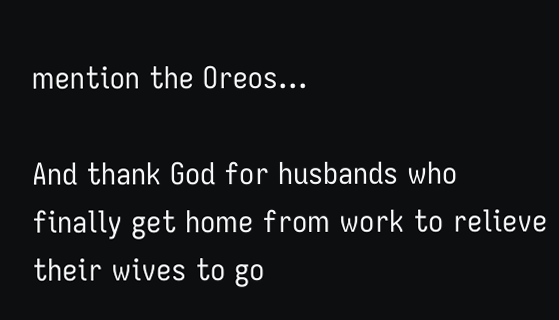mention the Oreos...

And thank God for husbands who finally get home from work to relieve their wives to go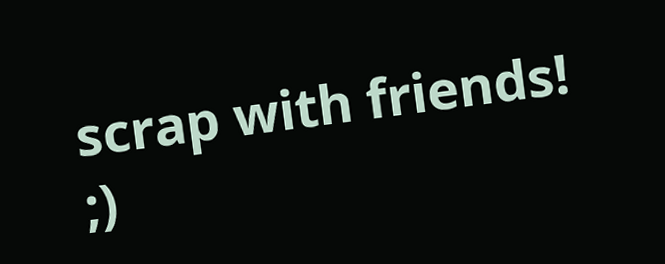scrap with friends! ;)